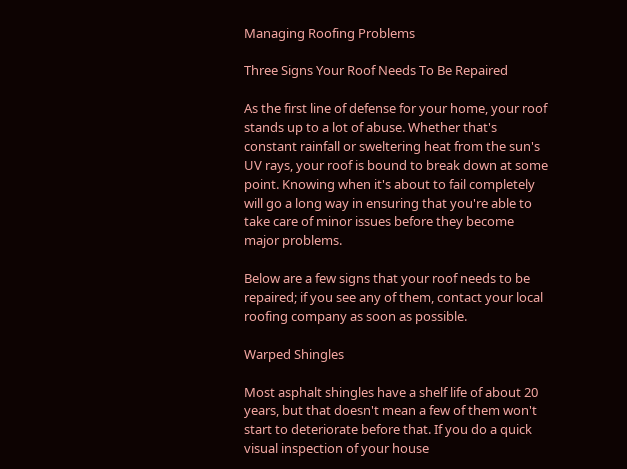Managing Roofing Problems

Three Signs Your Roof Needs To Be Repaired

As the first line of defense for your home, your roof stands up to a lot of abuse. Whether that's constant rainfall or sweltering heat from the sun's UV rays, your roof is bound to break down at some point. Knowing when it's about to fail completely will go a long way in ensuring that you're able to take care of minor issues before they become major problems.

Below are a few signs that your roof needs to be repaired; if you see any of them, contact your local roofing company as soon as possible.

Warped Shingles

Most asphalt shingles have a shelf life of about 20 years, but that doesn't mean a few of them won't start to deteriorate before that. If you do a quick visual inspection of your house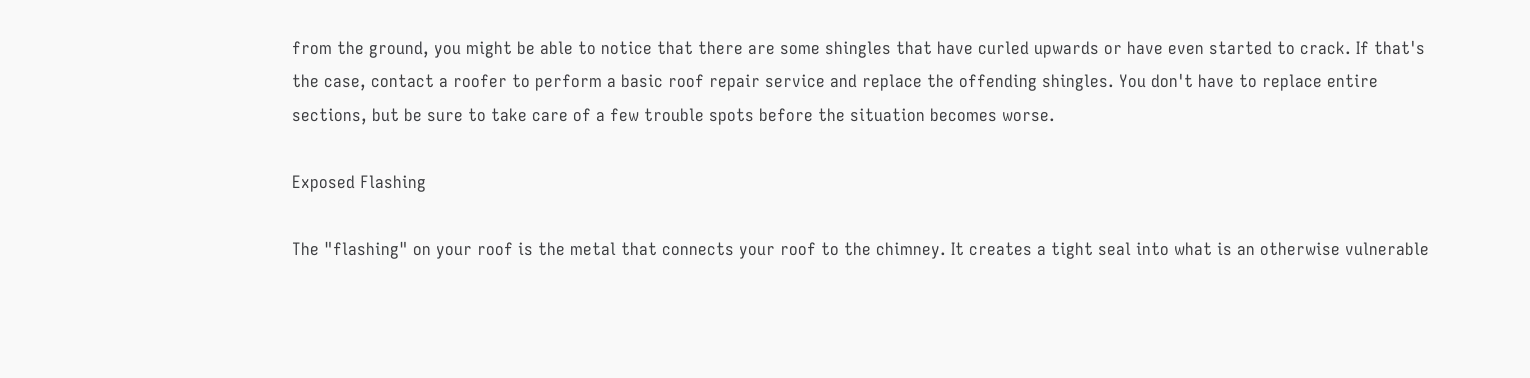from the ground, you might be able to notice that there are some shingles that have curled upwards or have even started to crack. If that's the case, contact a roofer to perform a basic roof repair service and replace the offending shingles. You don't have to replace entire sections, but be sure to take care of a few trouble spots before the situation becomes worse.

Exposed Flashing

The "flashing" on your roof is the metal that connects your roof to the chimney. It creates a tight seal into what is an otherwise vulnerable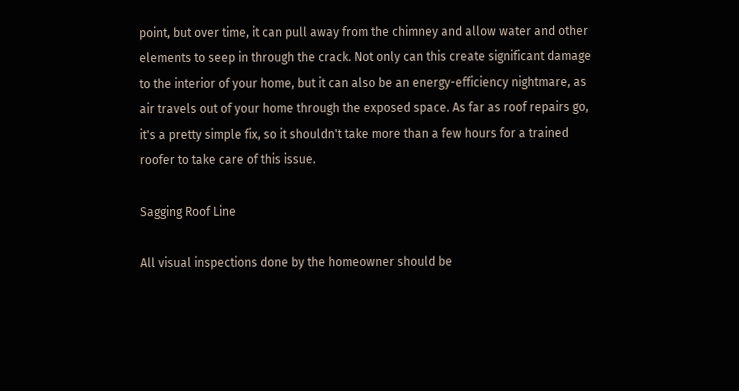point, but over time, it can pull away from the chimney and allow water and other elements to seep in through the crack. Not only can this create significant damage to the interior of your home, but it can also be an energy-efficiency nightmare, as air travels out of your home through the exposed space. As far as roof repairs go, it's a pretty simple fix, so it shouldn't take more than a few hours for a trained roofer to take care of this issue.

Sagging Roof Line

All visual inspections done by the homeowner should be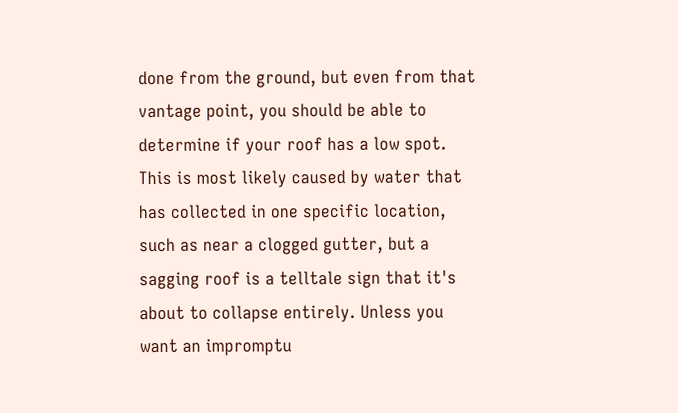done from the ground, but even from that vantage point, you should be able to determine if your roof has a low spot. This is most likely caused by water that has collected in one specific location, such as near a clogged gutter, but a sagging roof is a telltale sign that it's about to collapse entirely. Unless you want an impromptu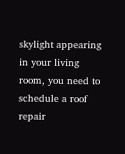skylight appearing in your living room, you need to schedule a roof repair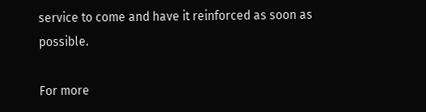service to come and have it reinforced as soon as possible.

For more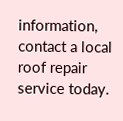information, contact a local roof repair service today.